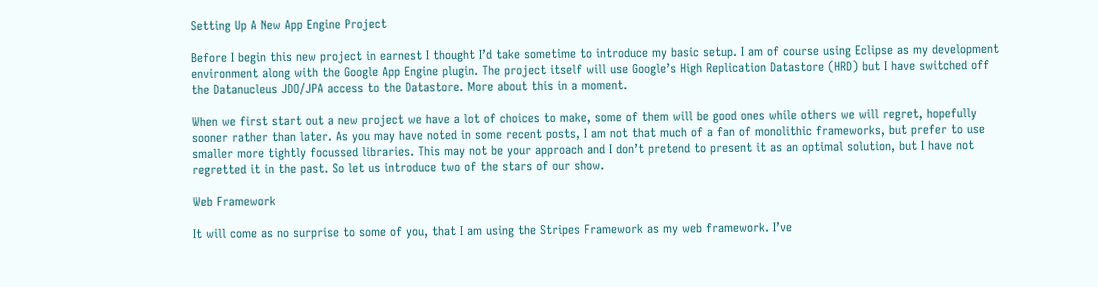Setting Up A New App Engine Project

Before I begin this new project in earnest I thought I’d take sometime to introduce my basic setup. I am of course using Eclipse as my development environment along with the Google App Engine plugin. The project itself will use Google’s High Replication Datastore (HRD) but I have switched off the Datanucleus JDO/JPA access to the Datastore. More about this in a moment.

When we first start out a new project we have a lot of choices to make, some of them will be good ones while others we will regret, hopefully sooner rather than later. As you may have noted in some recent posts, I am not that much of a fan of monolithic frameworks, but prefer to use smaller more tightly focussed libraries. This may not be your approach and I don’t pretend to present it as an optimal solution, but I have not regretted it in the past. So let us introduce two of the stars of our show.

Web Framework

It will come as no surprise to some of you, that I am using the Stripes Framework as my web framework. I’ve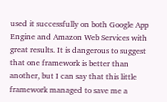used it successfully on both Google App Engine and Amazon Web Services with great results. It is dangerous to suggest that one framework is better than another, but I can say that this little framework managed to save me a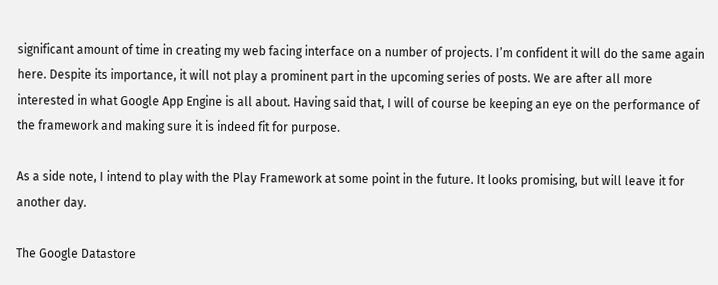significant amount of time in creating my web facing interface on a number of projects. I’m confident it will do the same again here. Despite its importance, it will not play a prominent part in the upcoming series of posts. We are after all more interested in what Google App Engine is all about. Having said that, I will of course be keeping an eye on the performance of the framework and making sure it is indeed fit for purpose.

As a side note, I intend to play with the Play Framework at some point in the future. It looks promising, but will leave it for another day.

The Google Datastore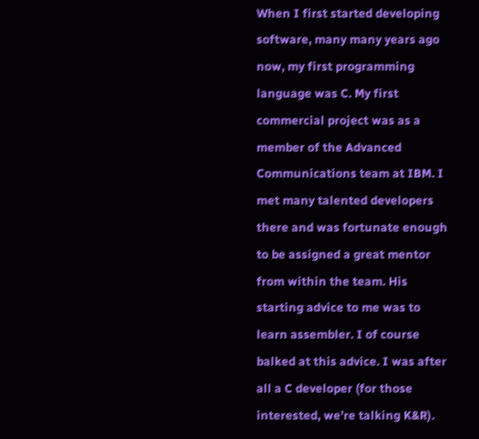When I first started developing software, many many years ago now, my first programming language was C. My first commercial project was as a member of the Advanced Communications team at IBM. I met many talented developers there and was fortunate enough to be assigned a great mentor from within the team. His starting advice to me was to learn assembler. I of course balked at this advice. I was after all a C developer (for those interested, we’re talking K&R).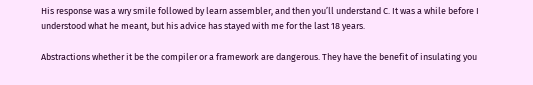His response was a wry smile followed by learn assembler, and then you’ll understand C. It was a while before I understood what he meant, but his advice has stayed with me for the last 18 years.

Abstractions whether it be the compiler or a framework are dangerous. They have the benefit of insulating you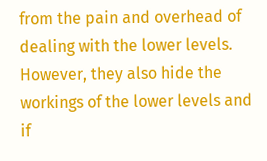from the pain and overhead of dealing with the lower levels. However, they also hide the workings of the lower levels and if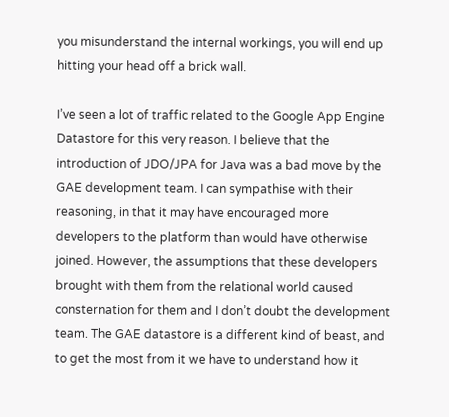you misunderstand the internal workings, you will end up hitting your head off a brick wall.

I’ve seen a lot of traffic related to the Google App Engine Datastore for this very reason. I believe that the introduction of JDO/JPA for Java was a bad move by the GAE development team. I can sympathise with their reasoning, in that it may have encouraged more developers to the platform than would have otherwise joined. However, the assumptions that these developers brought with them from the relational world caused consternation for them and I don’t doubt the development team. The GAE datastore is a different kind of beast, and to get the most from it we have to understand how it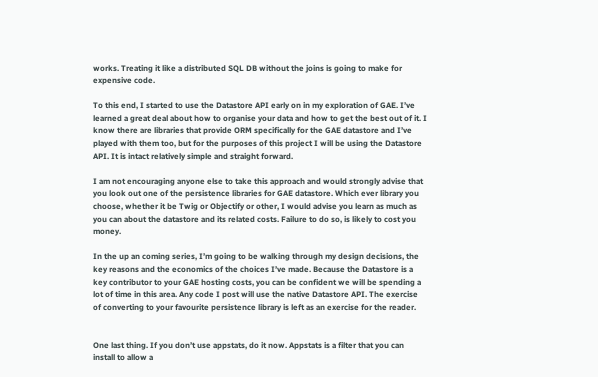works. Treating it like a distributed SQL DB without the joins is going to make for expensive code.

To this end, I started to use the Datastore API early on in my exploration of GAE. I’ve learned a great deal about how to organise your data and how to get the best out of it. I know there are libraries that provide ORM specifically for the GAE datastore and I’ve played with them too, but for the purposes of this project I will be using the Datastore API. It is intact relatively simple and straight forward.

I am not encouraging anyone else to take this approach and would strongly advise that you look out one of the persistence libraries for GAE datastore. Which ever library you choose, whether it be Twig or Objectify or other, I would advise you learn as much as you can about the datastore and its related costs. Failure to do so, is likely to cost you money.

In the up an coming series, I’m going to be walking through my design decisions, the key reasons and the economics of the choices I’ve made. Because the Datastore is a key contributor to your GAE hosting costs, you can be confident we will be spending a lot of time in this area. Any code I post will use the native Datastore API. The exercise of converting to your favourite persistence library is left as an exercise for the reader.


One last thing. If you don’t use appstats, do it now. Appstats is a filter that you can install to allow a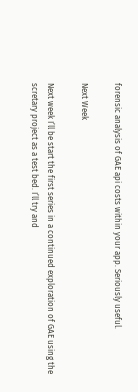forensic analysis of GAE api costs within your app. Seriously useful.

Next Week

Next week I’ll be start the first series in a continued exploration of GAE using the scretary project as a test bed. I’ll try and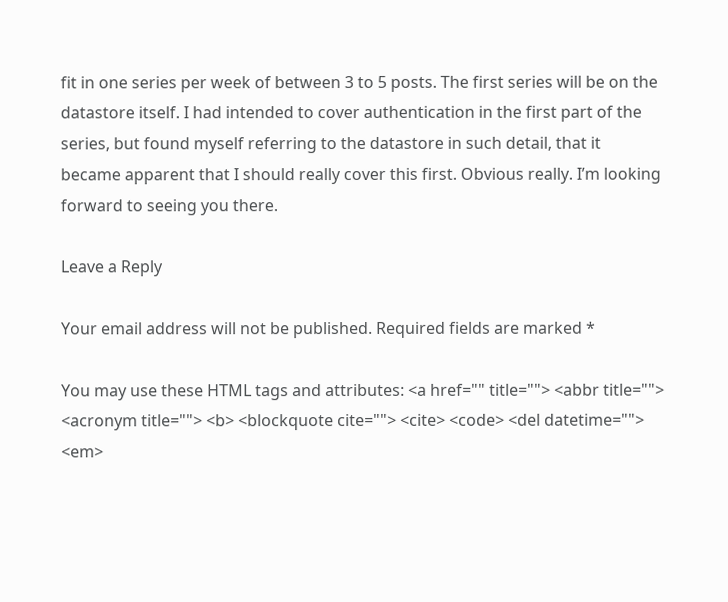fit in one series per week of between 3 to 5 posts. The first series will be on the datastore itself. I had intended to cover authentication in the first part of the series, but found myself referring to the datastore in such detail, that it became apparent that I should really cover this first. Obvious really. I’m looking forward to seeing you there.

Leave a Reply

Your email address will not be published. Required fields are marked *

You may use these HTML tags and attributes: <a href="" title=""> <abbr title=""> <acronym title=""> <b> <blockquote cite=""> <cite> <code> <del datetime=""> <em>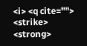<i> <q cite=""> <strike> <strong>